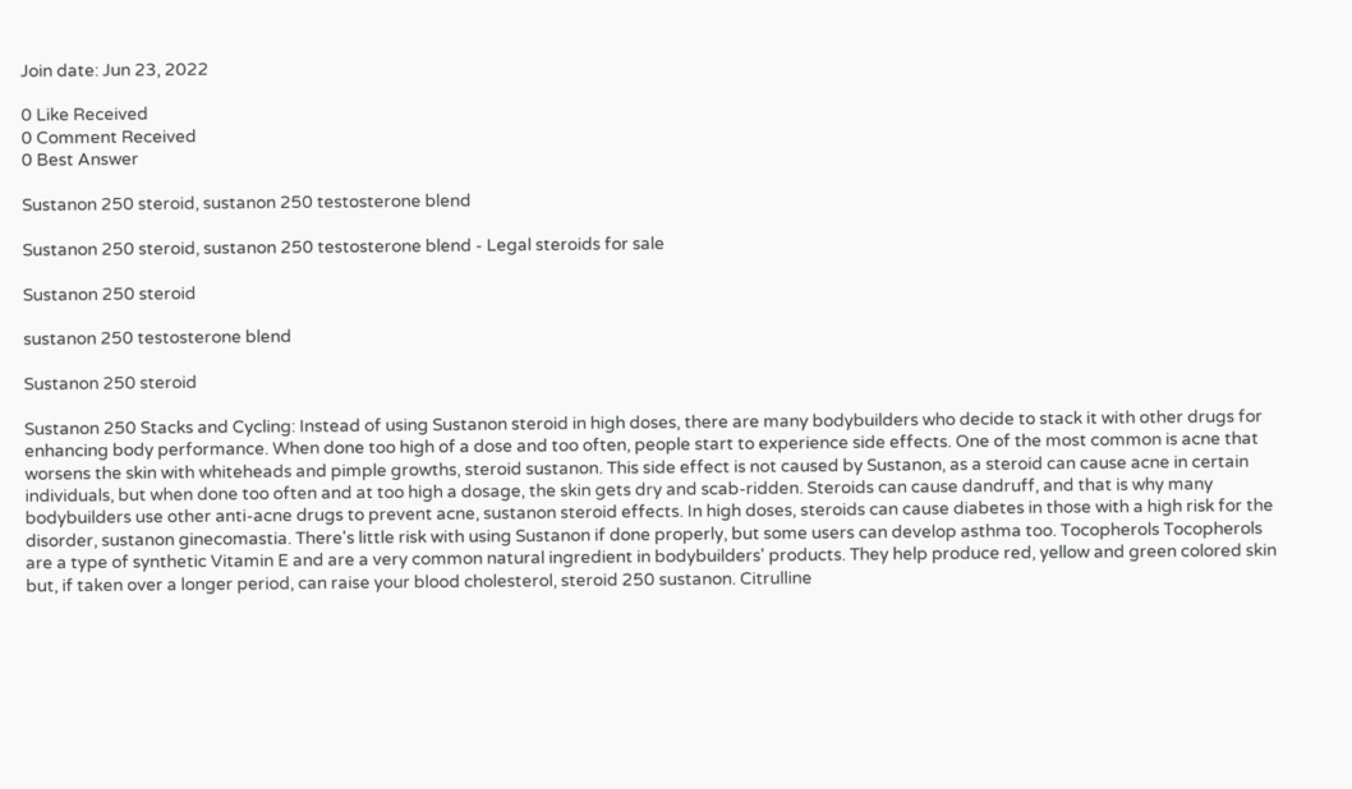Join date: Jun 23, 2022

0 Like Received
0 Comment Received
0 Best Answer

Sustanon 250 steroid, sustanon 250 testosterone blend

Sustanon 250 steroid, sustanon 250 testosterone blend - Legal steroids for sale

Sustanon 250 steroid

sustanon 250 testosterone blend

Sustanon 250 steroid

Sustanon 250 Stacks and Cycling: Instead of using Sustanon steroid in high doses, there are many bodybuilders who decide to stack it with other drugs for enhancing body performance. When done too high of a dose and too often, people start to experience side effects. One of the most common is acne that worsens the skin with whiteheads and pimple growths, steroid sustanon. This side effect is not caused by Sustanon, as a steroid can cause acne in certain individuals, but when done too often and at too high a dosage, the skin gets dry and scab-ridden. Steroids can cause dandruff, and that is why many bodybuilders use other anti-acne drugs to prevent acne, sustanon steroid effects. In high doses, steroids can cause diabetes in those with a high risk for the disorder, sustanon ginecomastia. There's little risk with using Sustanon if done properly, but some users can develop asthma too. Tocopherols Tocopherols are a type of synthetic Vitamin E and are a very common natural ingredient in bodybuilders' products. They help produce red, yellow and green colored skin but, if taken over a longer period, can raise your blood cholesterol, steroid 250 sustanon. Citrulline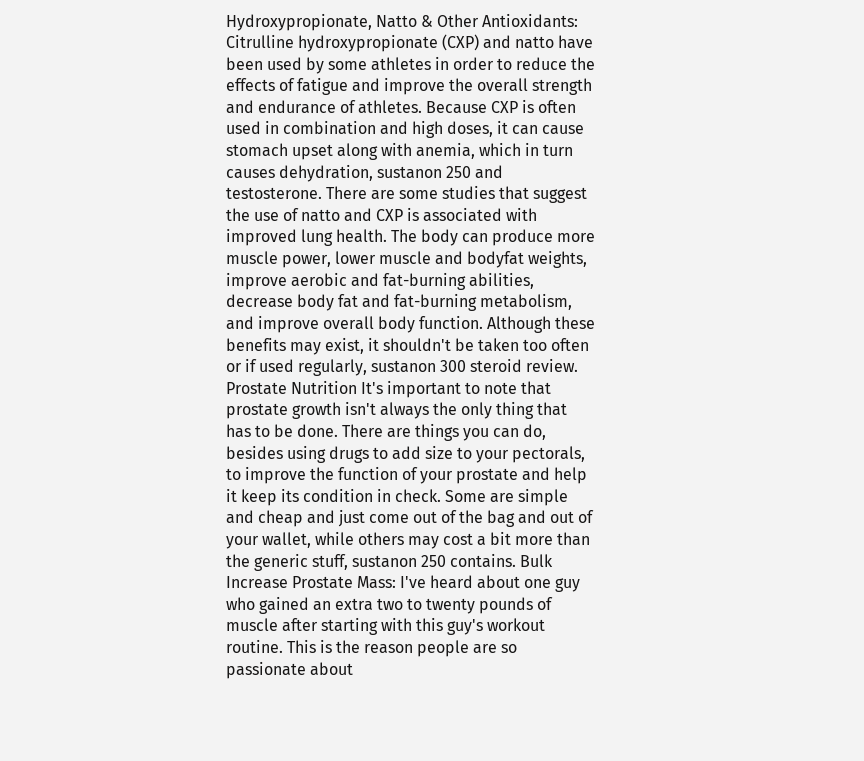Hydroxypropionate, Natto & Other Antioxidants: Citrulline hydroxypropionate (CXP) and natto have been used by some athletes in order to reduce the effects of fatigue and improve the overall strength and endurance of athletes. Because CXP is often used in combination and high doses, it can cause stomach upset along with anemia, which in turn causes dehydration, sustanon 250 and testosterone. There are some studies that suggest the use of natto and CXP is associated with improved lung health. The body can produce more muscle power, lower muscle and bodyfat weights, improve aerobic and fat-burning abilities, decrease body fat and fat-burning metabolism, and improve overall body function. Although these benefits may exist, it shouldn't be taken too often or if used regularly, sustanon 300 steroid review. Prostate Nutrition It's important to note that prostate growth isn't always the only thing that has to be done. There are things you can do, besides using drugs to add size to your pectorals, to improve the function of your prostate and help it keep its condition in check. Some are simple and cheap and just come out of the bag and out of your wallet, while others may cost a bit more than the generic stuff, sustanon 250 contains. Bulk Increase Prostate Mass: I've heard about one guy who gained an extra two to twenty pounds of muscle after starting with this guy's workout routine. This is the reason people are so passionate about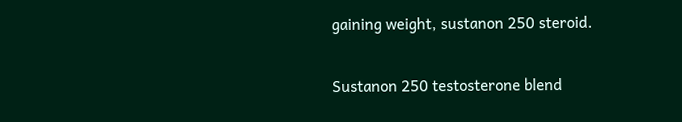gaining weight, sustanon 250 steroid.

Sustanon 250 testosterone blend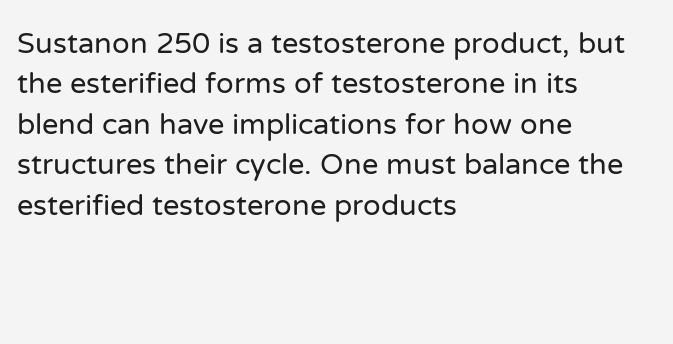Sustanon 250 is a testosterone product, but the esterified forms of testosterone in its blend can have implications for how one structures their cycle. One must balance the esterified testosterone products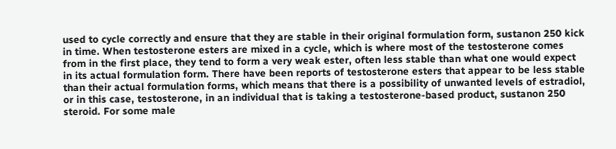used to cycle correctly and ensure that they are stable in their original formulation form, sustanon 250 kick in time. When testosterone esters are mixed in a cycle, which is where most of the testosterone comes from in the first place, they tend to form a very weak ester, often less stable than what one would expect in its actual formulation form. There have been reports of testosterone esters that appear to be less stable than their actual formulation forms, which means that there is a possibility of unwanted levels of estradiol, or in this case, testosterone, in an individual that is taking a testosterone-based product, sustanon 250 steroid. For some male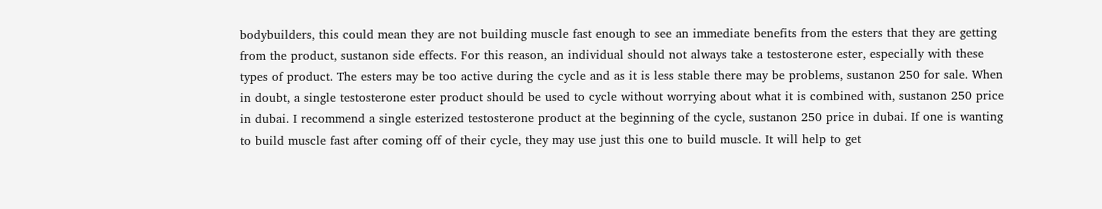bodybuilders, this could mean they are not building muscle fast enough to see an immediate benefits from the esters that they are getting from the product, sustanon side effects. For this reason, an individual should not always take a testosterone ester, especially with these types of product. The esters may be too active during the cycle and as it is less stable there may be problems, sustanon 250 for sale. When in doubt, a single testosterone ester product should be used to cycle without worrying about what it is combined with, sustanon 250 price in dubai. I recommend a single esterized testosterone product at the beginning of the cycle, sustanon 250 price in dubai. If one is wanting to build muscle fast after coming off of their cycle, they may use just this one to build muscle. It will help to get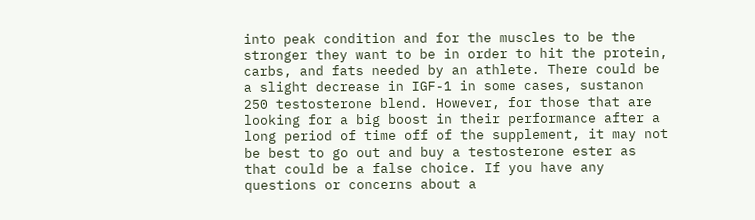into peak condition and for the muscles to be the stronger they want to be in order to hit the protein, carbs, and fats needed by an athlete. There could be a slight decrease in IGF-1 in some cases, sustanon 250 testosterone blend. However, for those that are looking for a big boost in their performance after a long period of time off of the supplement, it may not be best to go out and buy a testosterone ester as that could be a false choice. If you have any questions or concerns about a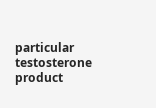particular testosterone product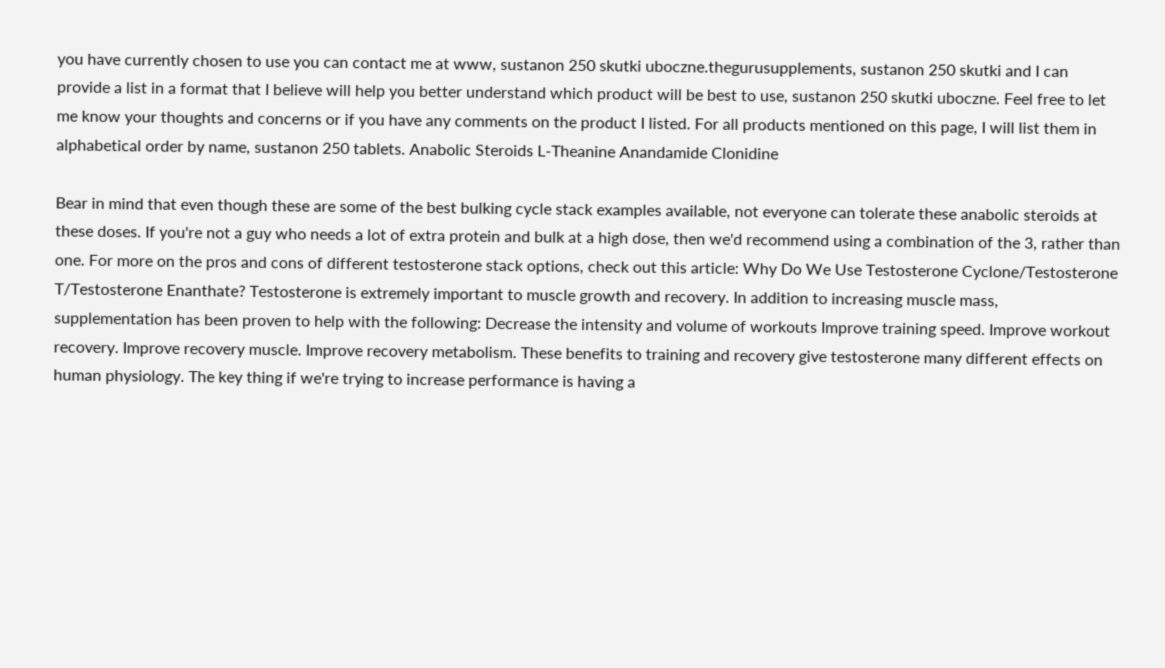you have currently chosen to use you can contact me at www, sustanon 250 skutki uboczne.thegurusupplements, sustanon 250 skutki and I can provide a list in a format that I believe will help you better understand which product will be best to use, sustanon 250 skutki uboczne. Feel free to let me know your thoughts and concerns or if you have any comments on the product I listed. For all products mentioned on this page, I will list them in alphabetical order by name, sustanon 250 tablets. Anabolic Steroids L-Theanine Anandamide Clonidine

Bear in mind that even though these are some of the best bulking cycle stack examples available, not everyone can tolerate these anabolic steroids at these doses. If you're not a guy who needs a lot of extra protein and bulk at a high dose, then we'd recommend using a combination of the 3, rather than one. For more on the pros and cons of different testosterone stack options, check out this article: Why Do We Use Testosterone Cyclone/Testosterone T/Testosterone Enanthate? Testosterone is extremely important to muscle growth and recovery. In addition to increasing muscle mass, supplementation has been proven to help with the following: Decrease the intensity and volume of workouts Improve training speed. Improve workout recovery. Improve recovery muscle. Improve recovery metabolism. These benefits to training and recovery give testosterone many different effects on human physiology. The key thing if we're trying to increase performance is having a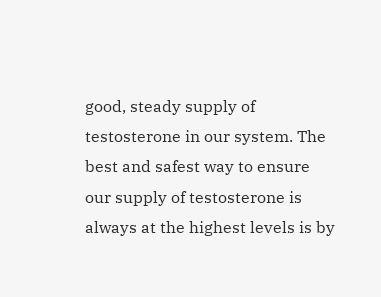good, steady supply of testosterone in our system. The best and safest way to ensure our supply of testosterone is always at the highest levels is by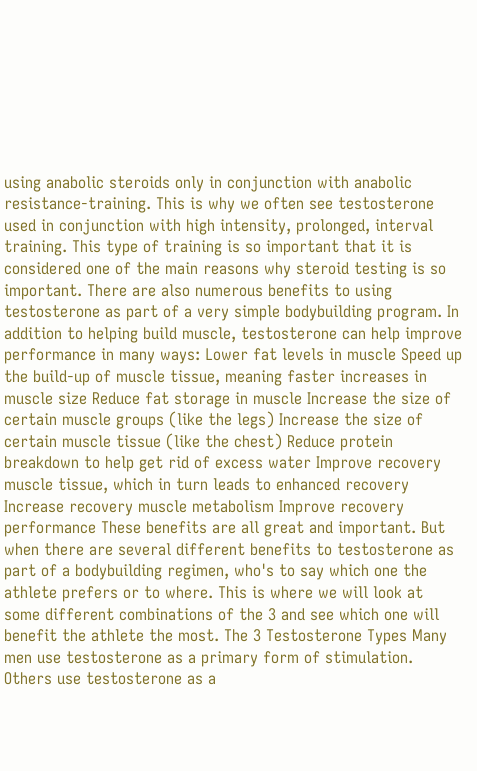using anabolic steroids only in conjunction with anabolic resistance-training. This is why we often see testosterone used in conjunction with high intensity, prolonged, interval training. This type of training is so important that it is considered one of the main reasons why steroid testing is so important. There are also numerous benefits to using testosterone as part of a very simple bodybuilding program. In addition to helping build muscle, testosterone can help improve performance in many ways: Lower fat levels in muscle Speed up the build-up of muscle tissue, meaning faster increases in muscle size Reduce fat storage in muscle Increase the size of certain muscle groups (like the legs) Increase the size of certain muscle tissue (like the chest) Reduce protein breakdown to help get rid of excess water Improve recovery muscle tissue, which in turn leads to enhanced recovery Increase recovery muscle metabolism Improve recovery performance These benefits are all great and important. But when there are several different benefits to testosterone as part of a bodybuilding regimen, who's to say which one the athlete prefers or to where. This is where we will look at some different combinations of the 3 and see which one will benefit the athlete the most. The 3 Testosterone Types Many men use testosterone as a primary form of stimulation. Others use testosterone as a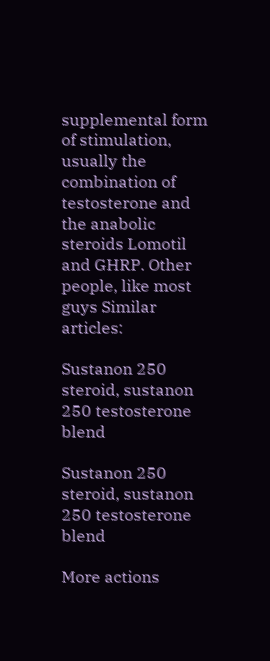supplemental form of stimulation, usually the combination of testosterone and the anabolic steroids Lomotil and GHRP. Other people, like most guys Similar articles:

Sustanon 250 steroid, sustanon 250 testosterone blend

Sustanon 250 steroid, sustanon 250 testosterone blend

More actions